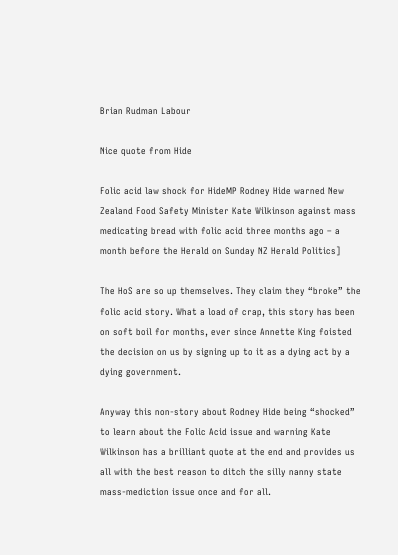Brian Rudman Labour

Nice quote from Hide

Folic acid law shock for HideMP Rodney Hide warned New Zealand Food Safety Minister Kate Wilkinson against mass medicating bread with folic acid three months ago – a month before the Herald on Sunday NZ Herald Politics]

The HoS are so up themselves. They claim they “broke” the folic acid story. What a load of crap, this story has been on soft boil for months, ever since Annette King foisted the decision on us by signing up to it as a dying act by a dying government.

Anyway this non-story about Rodney Hide being “shocked” to learn about the Folic Acid issue and warning Kate Wilkinson has a brilliant quote at the end and provides us all with the best reason to ditch the silly nanny state mass-mediction issue once and for all.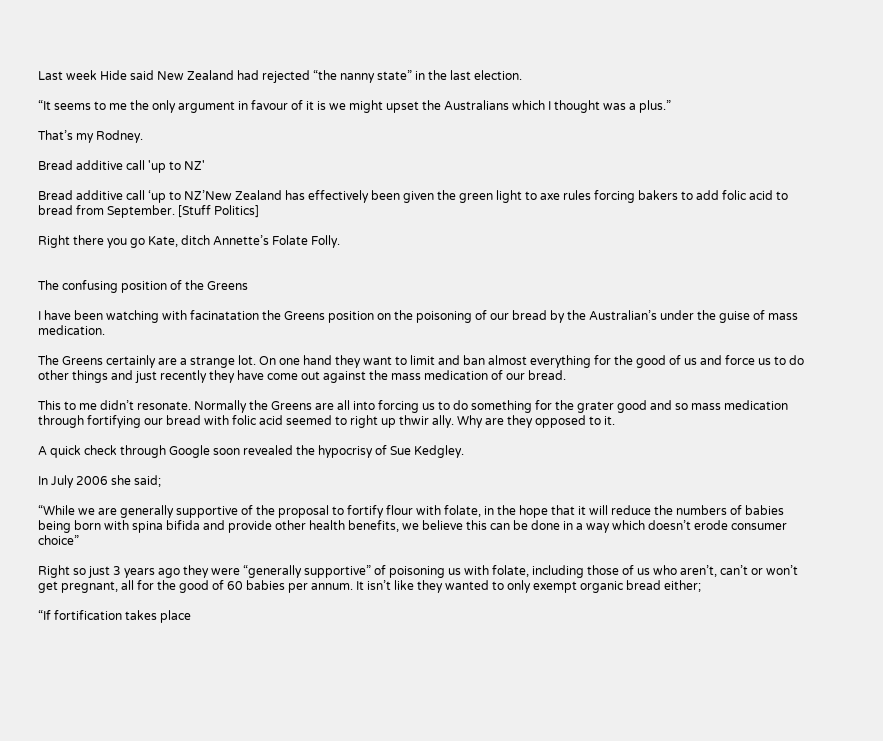Last week Hide said New Zealand had rejected “the nanny state” in the last election.

“It seems to me the only argument in favour of it is we might upset the Australians which I thought was a plus.”

That’s my Rodney.

Bread additive call 'up to NZ'

Bread additive call ‘up to NZ’New Zealand has effectively been given the green light to axe rules forcing bakers to add folic acid to bread from September. [Stuff Politics]

Right there you go Kate, ditch Annette’s Folate Folly.


The confusing position of the Greens

I have been watching with facinatation the Greens position on the poisoning of our bread by the Australian’s under the guise of mass medication.

The Greens certainly are a strange lot. On one hand they want to limit and ban almost everything for the good of us and force us to do other things and just recently they have come out against the mass medication of our bread.

This to me didn’t resonate. Normally the Greens are all into forcing us to do something for the grater good and so mass medication through fortifying our bread with folic acid seemed to right up thwir ally. Why are they opposed to it.

A quick check through Google soon revealed the hypocrisy of Sue Kedgley.

In July 2006 she said;

“While we are generally supportive of the proposal to fortify flour with folate, in the hope that it will reduce the numbers of babies being born with spina bifida and provide other health benefits, we believe this can be done in a way which doesn’t erode consumer choice”

Right so just 3 years ago they were “generally supportive” of poisoning us with folate, including those of us who aren’t, can’t or won’t get pregnant, all for the good of 60 babies per annum. It isn’t like they wanted to only exempt organic bread either;

“If fortification takes place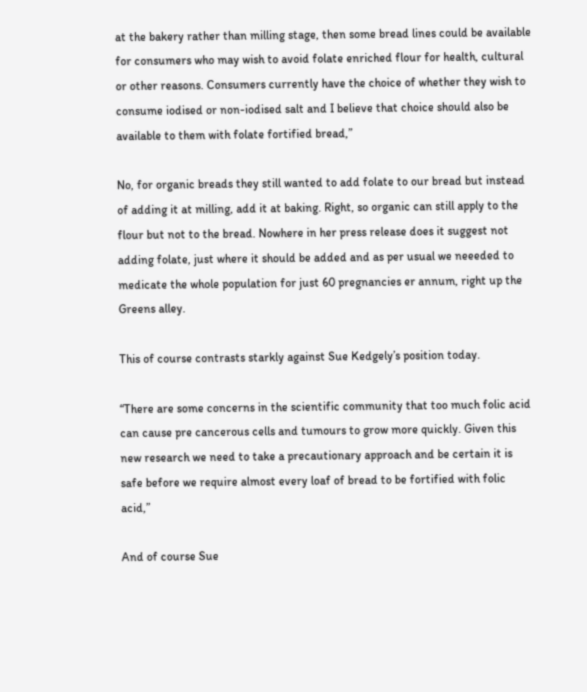at the bakery rather than milling stage, then some bread lines could be available for consumers who may wish to avoid folate enriched flour for health, cultural or other reasons. Consumers currently have the choice of whether they wish to consume iodised or non-iodised salt and I believe that choice should also be available to them with folate fortified bread,”

No, for organic breads they still wanted to add folate to our bread but instead of adding it at milling, add it at baking. Right, so organic can still apply to the flour but not to the bread. Nowhere in her press release does it suggest not adding folate, just where it should be added and as per usual we neeeded to medicate the whole population for just 60 pregnancies er annum, right up the Greens alley.

This of course contrasts starkly against Sue Kedgely’s position today.

“There are some concerns in the scientific community that too much folic acid can cause pre cancerous cells and tumours to grow more quickly. Given this new research we need to take a precautionary approach and be certain it is safe before we require almost every loaf of bread to be fortified with folic acid,”

And of course Sue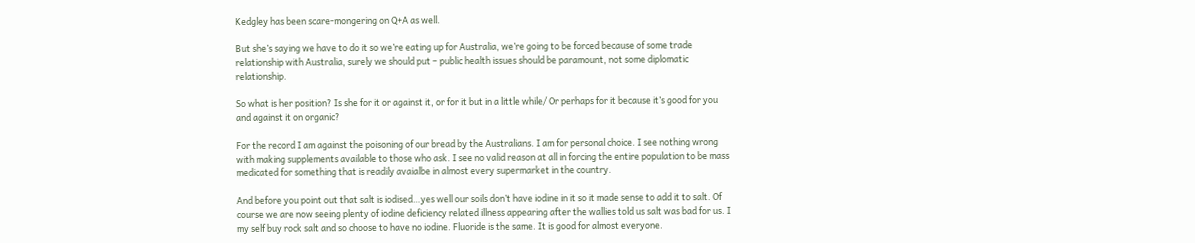Kedgley has been scare-mongering on Q+A as well.

But she’s saying we have to do it so we’re eating up for Australia, we’re going to be forced because of some trade relationship with Australia, surely we should put – public health issues should be paramount, not some diplomatic relationship.

So what is her position? Is she for it or against it, or for it but in a little while/ Or perhaps for it because it’s good for you and against it on organic?

For the record I am against the poisoning of our bread by the Australians. I am for personal choice. I see nothing wrong with making supplements available to those who ask. I see no valid reason at all in forcing the entire population to be mass medicated for something that is readily avaialbe in almost every supermarket in the country.

And before you point out that salt is iodised…yes well our soils don’t have iodine in it so it made sense to add it to salt. Of course we are now seeing plenty of iodine deficiency related illness appearing after the wallies told us salt was bad for us. I my self buy rock salt and so choose to have no iodine. Fluoride is the same. It is good for almost everyone.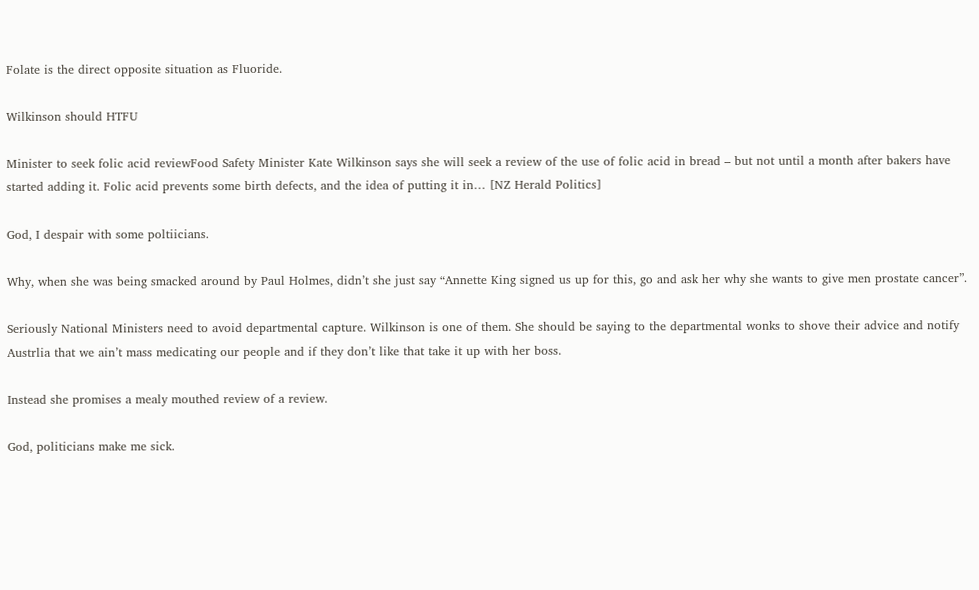Folate is the direct opposite situation as Fluoride.

Wilkinson should HTFU

Minister to seek folic acid reviewFood Safety Minister Kate Wilkinson says she will seek a review of the use of folic acid in bread – but not until a month after bakers have started adding it. Folic acid prevents some birth defects, and the idea of putting it in… [NZ Herald Politics]

God, I despair with some poltiicians.

Why, when she was being smacked around by Paul Holmes, didn’t she just say “Annette King signed us up for this, go and ask her why she wants to give men prostate cancer”.

Seriously National Ministers need to avoid departmental capture. Wilkinson is one of them. She should be saying to the departmental wonks to shove their advice and notify Austrlia that we ain’t mass medicating our people and if they don’t like that take it up with her boss.

Instead she promises a mealy mouthed review of a review.

God, politicians make me sick.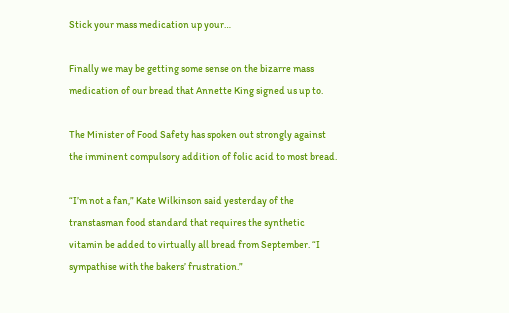Stick your mass medication up your…

Finally we may be getting some sense on the bizarre mass medication of our bread that Annette King signed us up to.

The Minister of Food Safety has spoken out strongly against the imminent compulsory addition of folic acid to most bread.

“I’m not a fan,” Kate Wilkinson said yesterday of the transtasman food standard that requires the synthetic vitamin be added to virtually all bread from September. “I sympathise with the bakers’ frustration.”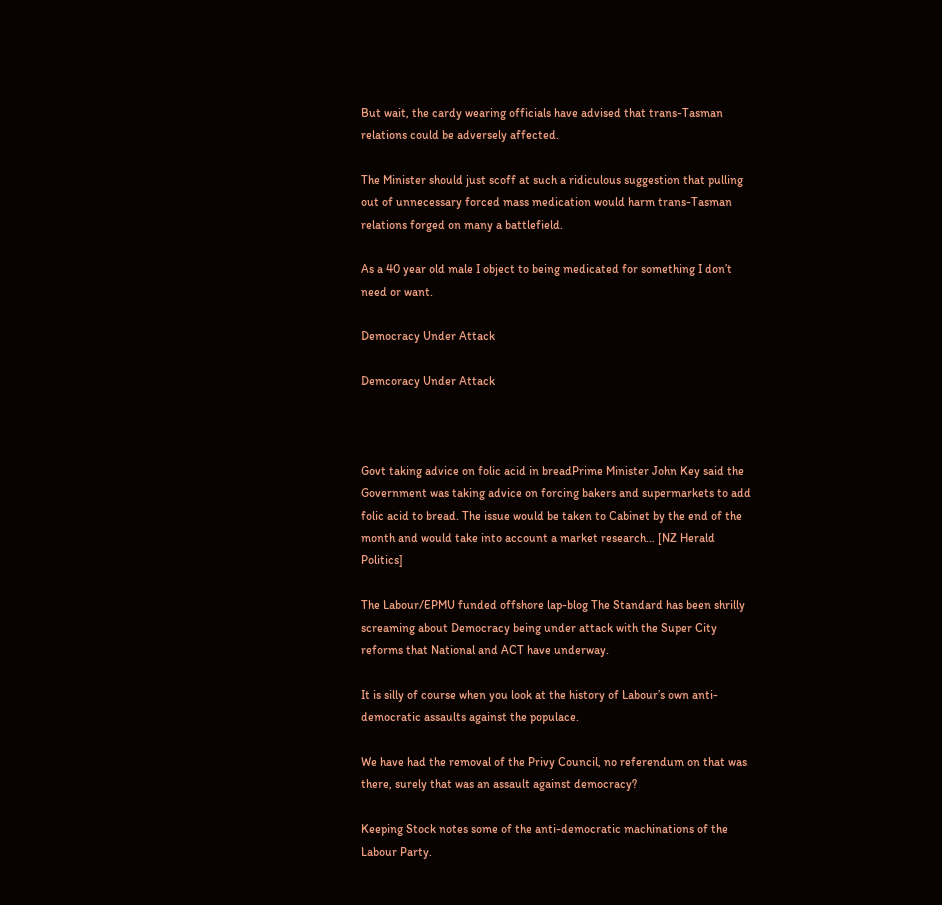But wait, the cardy wearing officials have advised that trans-Tasman relations could be adversely affected.

The Minister should just scoff at such a ridiculous suggestion that pulling out of unnecessary forced mass medication would harm trans-Tasman relations forged on many a battlefield.

As a 40 year old male I object to being medicated for something I don’t need or want.

Democracy Under Attack

Demcoracy Under Attack



Govt taking advice on folic acid in breadPrime Minister John Key said the Government was taking advice on forcing bakers and supermarkets to add folic acid to bread. The issue would be taken to Cabinet by the end of the month and would take into account a market research… [NZ Herald Politics]

The Labour/EPMU funded offshore lap-blog The Standard has been shrilly screaming about Democracy being under attack with the Super City reforms that National and ACT have underway.

It is silly of course when you look at the history of Labour’s own anti-democratic assaults against the populace.

We have had the removal of the Privy Council, no referendum on that was there, surely that was an assault against democracy?

Keeping Stock notes some of the anti-democratic machinations of the Labour Party.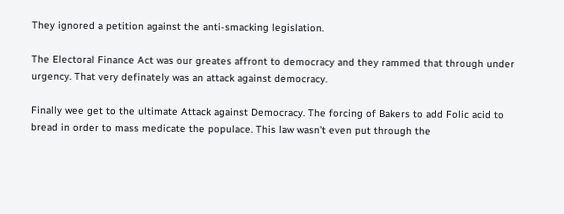They ignored a petition against the anti-smacking legislation.

The Electoral Finance Act was our greates affront to democracy and they rammed that through under urgency. That very definately was an attack against democracy.

Finally wee get to the ultimate Attack against Democracy. The forcing of Bakers to add Folic acid to bread in order to mass medicate the populace. This law wasn’t even put through the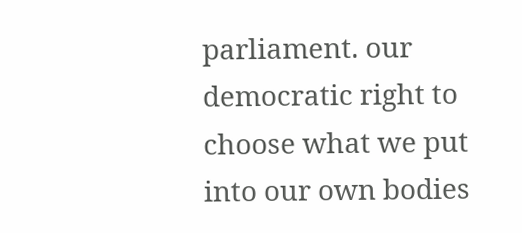parliament. our democratic right to choose what we put into our own bodies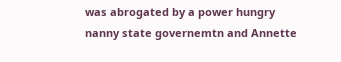was abrogated by a power hungry nanny state governemtn and Annette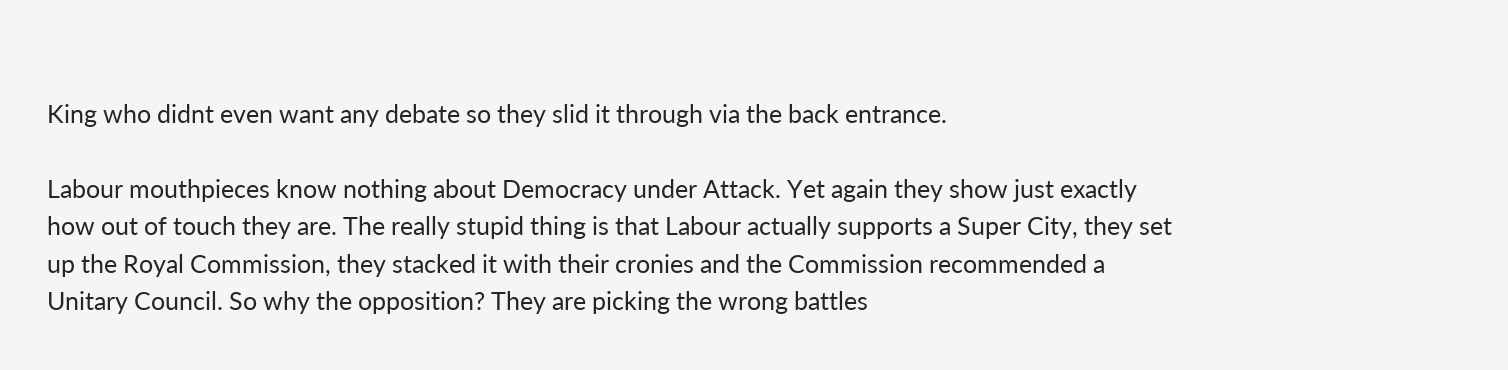King who didnt even want any debate so they slid it through via the back entrance.

Labour mouthpieces know nothing about Democracy under Attack. Yet again they show just exactly how out of touch they are. The really stupid thing is that Labour actually supports a Super City, they set up the Royal Commission, they stacked it with their cronies and the Commission recommended a Unitary Council. So why the opposition? They are picking the wrong battles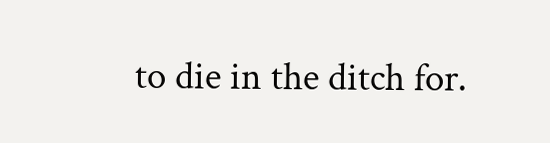to die in the ditch for.